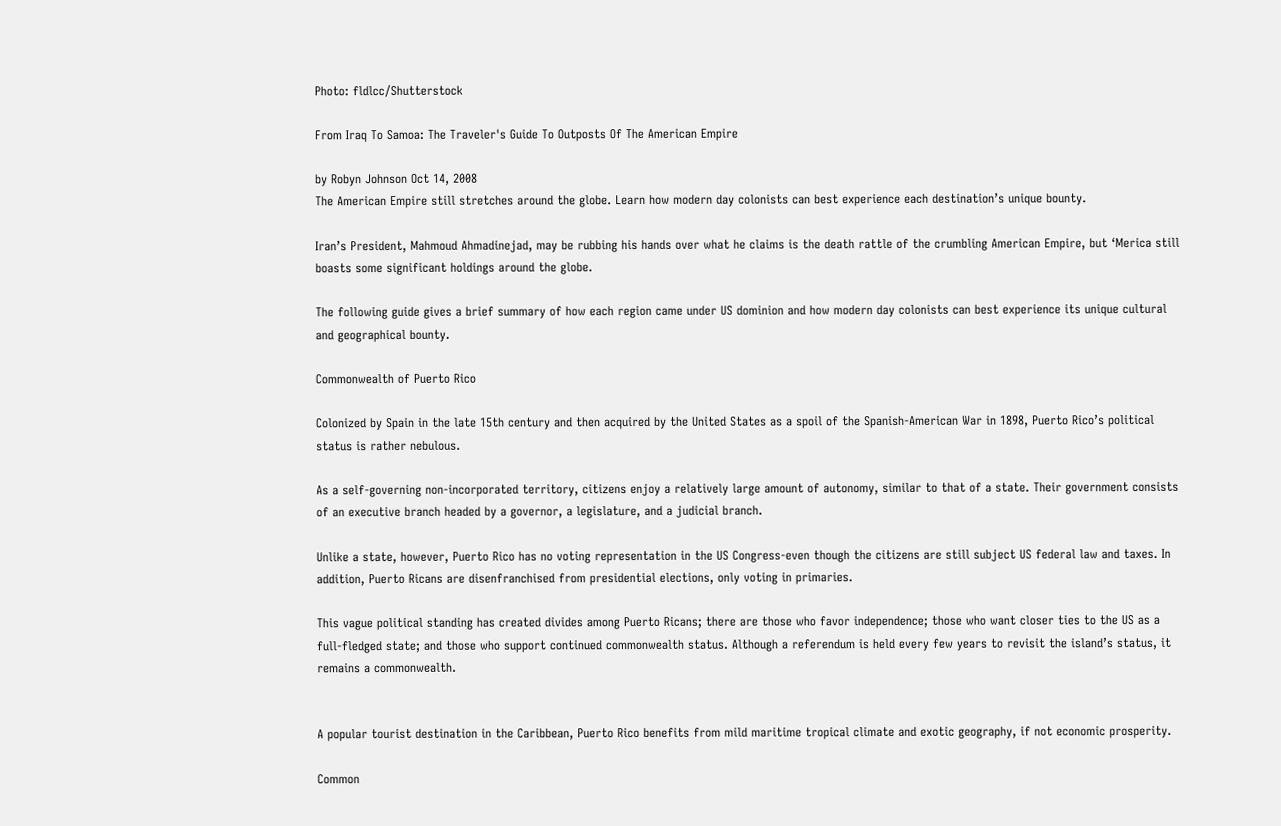Photo: fldlcc/Shutterstock

From Iraq To Samoa: The Traveler's Guide To Outposts Of The American Empire

by Robyn Johnson Oct 14, 2008
The American Empire still stretches around the globe. Learn how modern day colonists can best experience each destination’s unique bounty.

Iran’s President, Mahmoud Ahmadinejad, may be rubbing his hands over what he claims is the death rattle of the crumbling American Empire, but ‘Merica still boasts some significant holdings around the globe.

The following guide gives a brief summary of how each region came under US dominion and how modern day colonists can best experience its unique cultural and geographical bounty.

Commonwealth of Puerto Rico

Colonized by Spain in the late 15th century and then acquired by the United States as a spoil of the Spanish-American War in 1898, Puerto Rico’s political status is rather nebulous.

As a self-governing non-incorporated territory, citizens enjoy a relatively large amount of autonomy, similar to that of a state. Their government consists of an executive branch headed by a governor, a legislature, and a judicial branch.

Unlike a state, however, Puerto Rico has no voting representation in the US Congress-even though the citizens are still subject US federal law and taxes. In addition, Puerto Ricans are disenfranchised from presidential elections, only voting in primaries.

This vague political standing has created divides among Puerto Ricans; there are those who favor independence; those who want closer ties to the US as a full-fledged state; and those who support continued commonwealth status. Although a referendum is held every few years to revisit the island’s status, it remains a commonwealth.


A popular tourist destination in the Caribbean, Puerto Rico benefits from mild maritime tropical climate and exotic geography, if not economic prosperity.

Common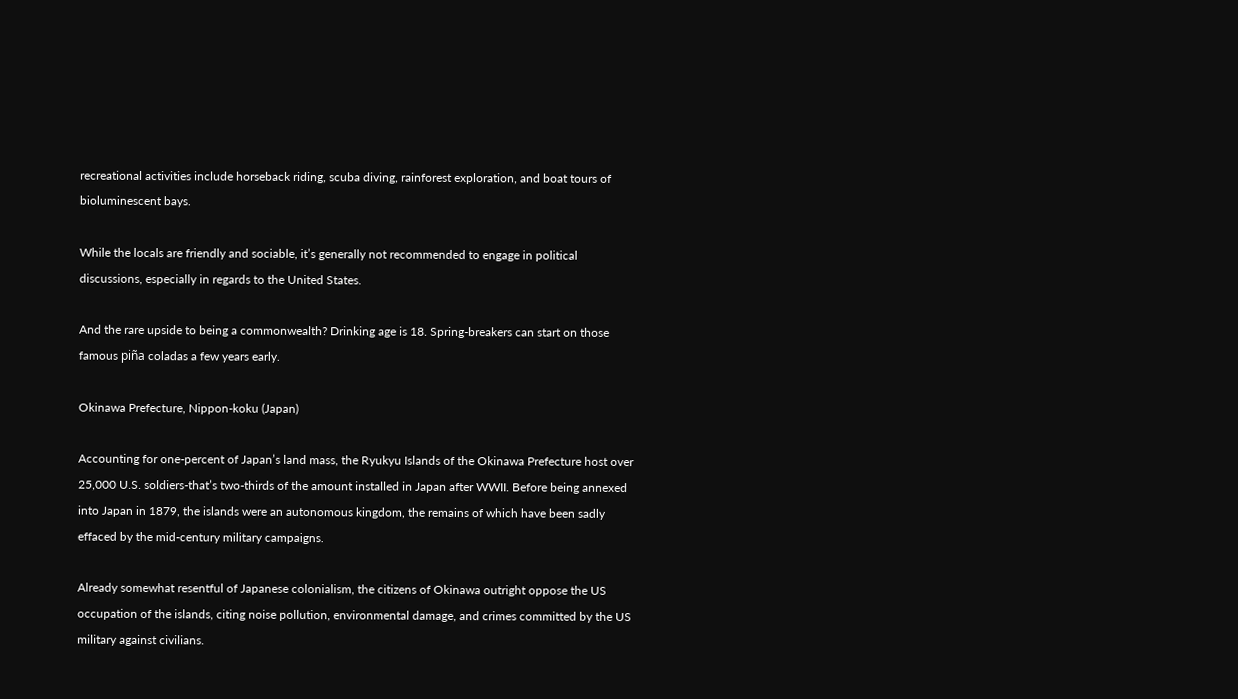recreational activities include horseback riding, scuba diving, rainforest exploration, and boat tours of bioluminescent bays.

While the locals are friendly and sociable, it’s generally not recommended to engage in political discussions, especially in regards to the United States.

And the rare upside to being a commonwealth? Drinking age is 18. Spring-breakers can start on those famous piña coladas a few years early.

Okinawa Prefecture, Nippon-koku (Japan)

Accounting for one-percent of Japan’s land mass, the Ryukyu Islands of the Okinawa Prefecture host over 25,000 U.S. soldiers-that’s two-thirds of the amount installed in Japan after WWII. Before being annexed into Japan in 1879, the islands were an autonomous kingdom, the remains of which have been sadly effaced by the mid-century military campaigns.

Already somewhat resentful of Japanese colonialism, the citizens of Okinawa outright oppose the US occupation of the islands, citing noise pollution, environmental damage, and crimes committed by the US military against civilians.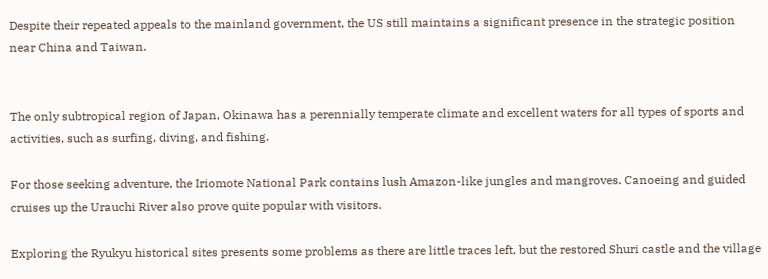Despite their repeated appeals to the mainland government, the US still maintains a significant presence in the strategic position near China and Taiwan.


The only subtropical region of Japan, Okinawa has a perennially temperate climate and excellent waters for all types of sports and activities, such as surfing, diving, and fishing.

For those seeking adventure, the Iriomote National Park contains lush Amazon-like jungles and mangroves. Canoeing and guided cruises up the Urauchi River also prove quite popular with visitors.

Exploring the Ryukyu historical sites presents some problems as there are little traces left, but the restored Shuri castle and the village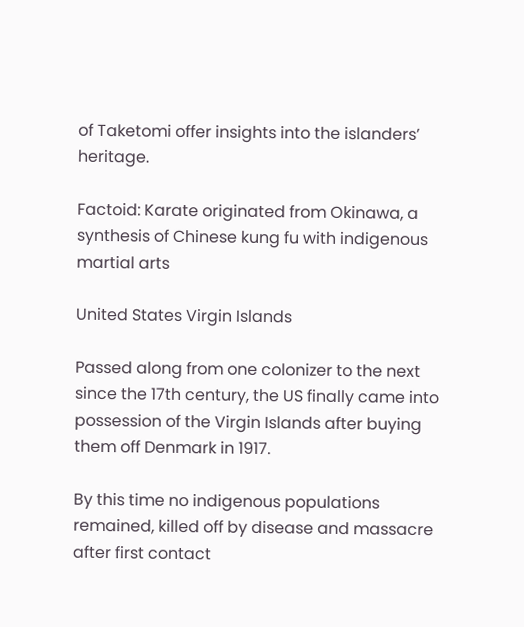of Taketomi offer insights into the islanders’ heritage.

Factoid: Karate originated from Okinawa, a synthesis of Chinese kung fu with indigenous martial arts

United States Virgin Islands

Passed along from one colonizer to the next since the 17th century, the US finally came into possession of the Virgin Islands after buying them off Denmark in 1917.

By this time no indigenous populations remained, killed off by disease and massacre after first contact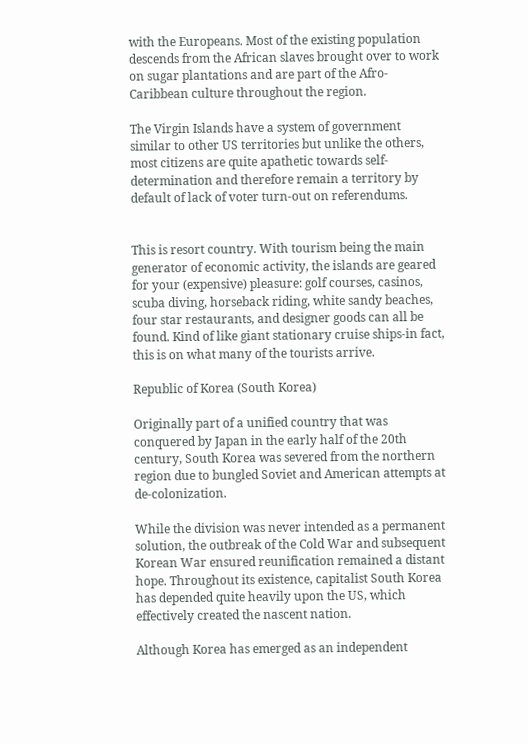with the Europeans. Most of the existing population descends from the African slaves brought over to work on sugar plantations and are part of the Afro-Caribbean culture throughout the region.

The Virgin Islands have a system of government similar to other US territories but unlike the others, most citizens are quite apathetic towards self-determination and therefore remain a territory by default of lack of voter turn-out on referendums.


This is resort country. With tourism being the main generator of economic activity, the islands are geared for your (expensive) pleasure: golf courses, casinos, scuba diving, horseback riding, white sandy beaches, four star restaurants, and designer goods can all be found. Kind of like giant stationary cruise ships-in fact, this is on what many of the tourists arrive.

Republic of Korea (South Korea)

Originally part of a unified country that was conquered by Japan in the early half of the 20th century, South Korea was severed from the northern region due to bungled Soviet and American attempts at de-colonization.

While the division was never intended as a permanent solution, the outbreak of the Cold War and subsequent Korean War ensured reunification remained a distant hope. Throughout its existence, capitalist South Korea has depended quite heavily upon the US, which effectively created the nascent nation.

Although Korea has emerged as an independent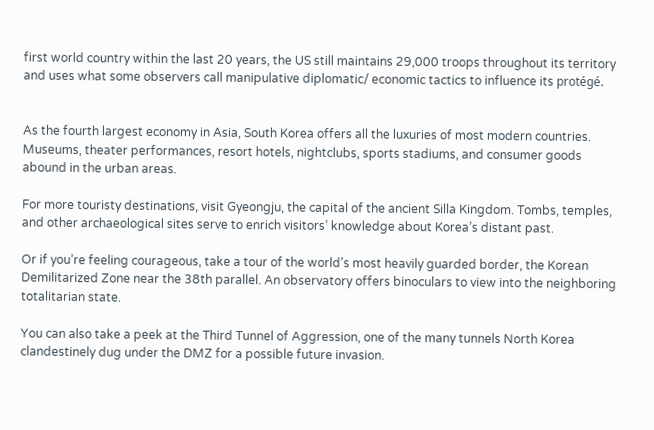first world country within the last 20 years, the US still maintains 29,000 troops throughout its territory and uses what some observers call manipulative diplomatic/ economic tactics to influence its protégé.


As the fourth largest economy in Asia, South Korea offers all the luxuries of most modern countries. Museums, theater performances, resort hotels, nightclubs, sports stadiums, and consumer goods abound in the urban areas.

For more touristy destinations, visit Gyeongju, the capital of the ancient Silla Kingdom. Tombs, temples, and other archaeological sites serve to enrich visitors’ knowledge about Korea’s distant past.

Or if you’re feeling courageous, take a tour of the world’s most heavily guarded border, the Korean Demilitarized Zone near the 38th parallel. An observatory offers binoculars to view into the neighboring totalitarian state.

You can also take a peek at the Third Tunnel of Aggression, one of the many tunnels North Korea clandestinely dug under the DMZ for a possible future invasion.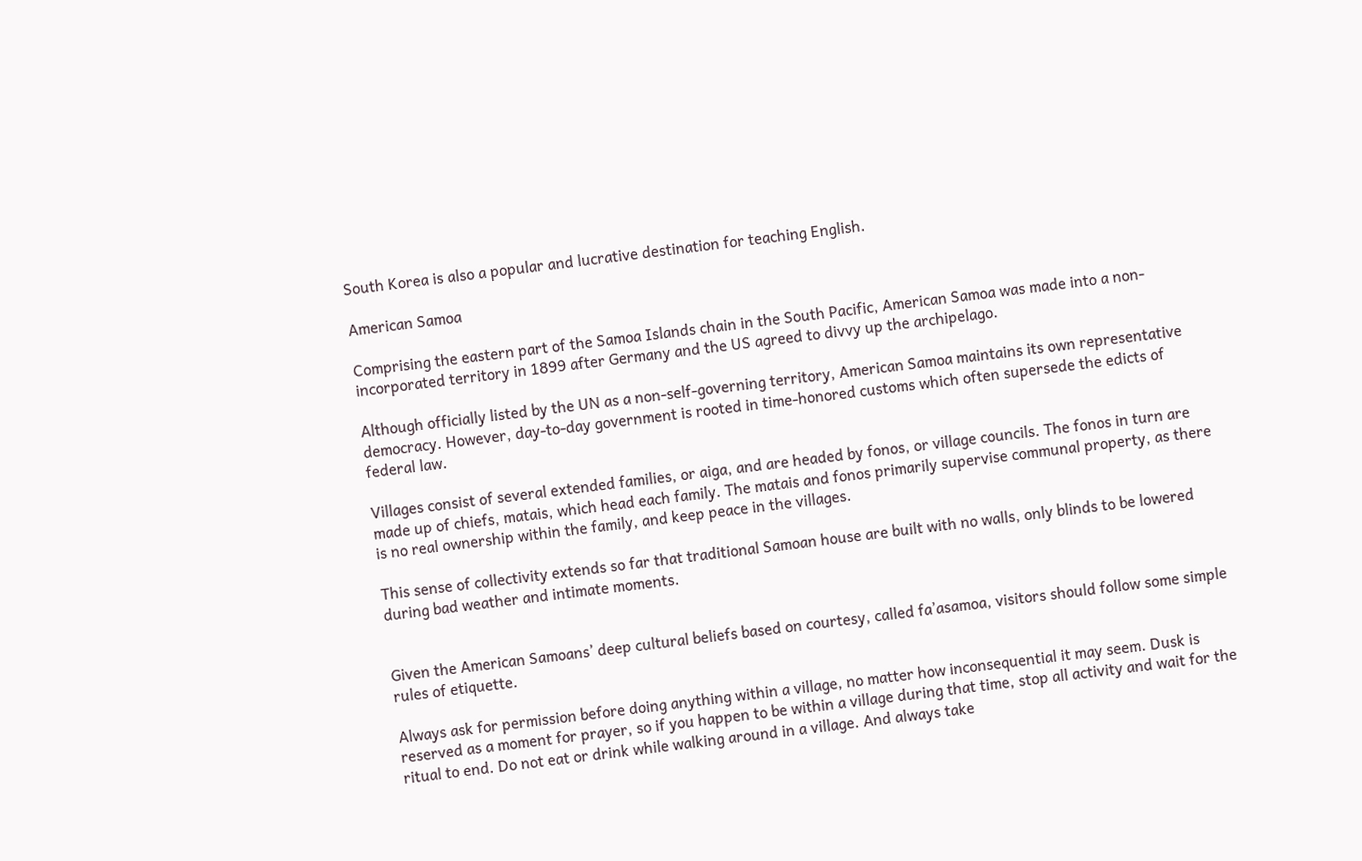South Korea is also a popular and lucrative destination for teaching English.

American Samoa

Comprising the eastern part of the Samoa Islands chain in the South Pacific, American Samoa was made into a non-incorporated territory in 1899 after Germany and the US agreed to divvy up the archipelago.

Although officially listed by the UN as a non-self-governing territory, American Samoa maintains its own representative democracy. However, day-to-day government is rooted in time-honored customs which often supersede the edicts of federal law.

Villages consist of several extended families, or aiga, and are headed by fonos, or village councils. The fonos in turn are made up of chiefs, matais, which head each family. The matais and fonos primarily supervise communal property, as there is no real ownership within the family, and keep peace in the villages.

This sense of collectivity extends so far that traditional Samoan house are built with no walls, only blinds to be lowered during bad weather and intimate moments.


Given the American Samoans’ deep cultural beliefs based on courtesy, called fa’asamoa, visitors should follow some simple rules of etiquette.

Always ask for permission before doing anything within a village, no matter how inconsequential it may seem. Dusk is reserved as a moment for prayer, so if you happen to be within a village during that time, stop all activity and wait for the ritual to end. Do not eat or drink while walking around in a village. And always take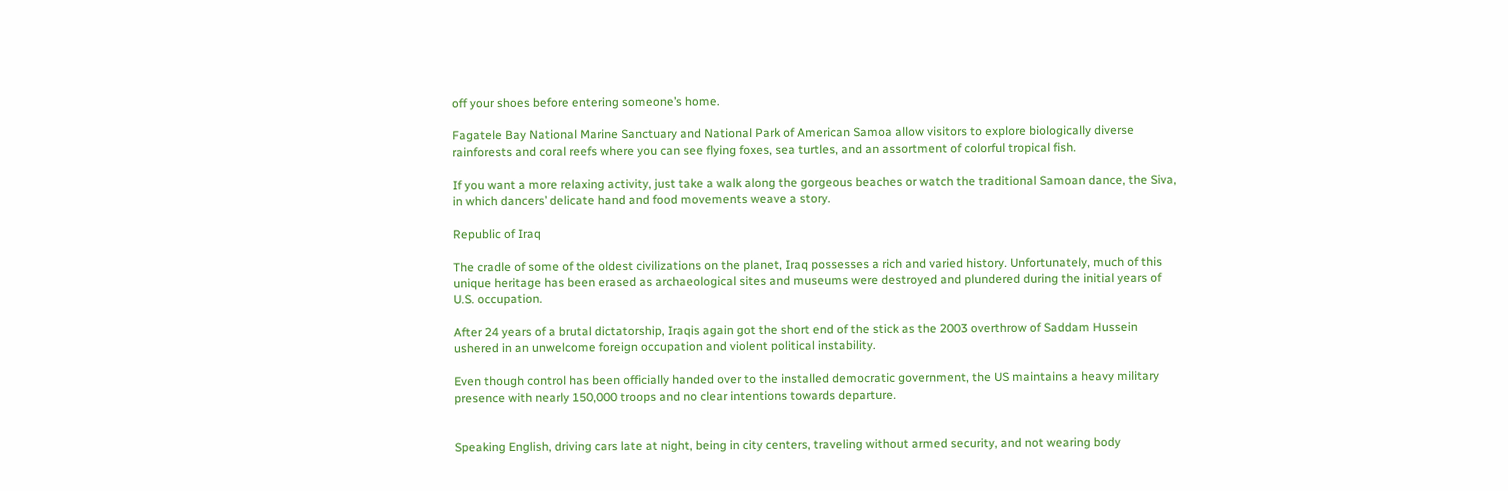off your shoes before entering someone’s home.

Fagatele Bay National Marine Sanctuary and National Park of American Samoa allow visitors to explore biologically diverse rainforests and coral reefs where you can see flying foxes, sea turtles, and an assortment of colorful tropical fish.

If you want a more relaxing activity, just take a walk along the gorgeous beaches or watch the traditional Samoan dance, the Siva, in which dancers’ delicate hand and food movements weave a story.

Republic of Iraq

The cradle of some of the oldest civilizations on the planet, Iraq possesses a rich and varied history. Unfortunately, much of this unique heritage has been erased as archaeological sites and museums were destroyed and plundered during the initial years of U.S. occupation.

After 24 years of a brutal dictatorship, Iraqis again got the short end of the stick as the 2003 overthrow of Saddam Hussein ushered in an unwelcome foreign occupation and violent political instability.

Even though control has been officially handed over to the installed democratic government, the US maintains a heavy military presence with nearly 150,000 troops and no clear intentions towards departure.


Speaking English, driving cars late at night, being in city centers, traveling without armed security, and not wearing body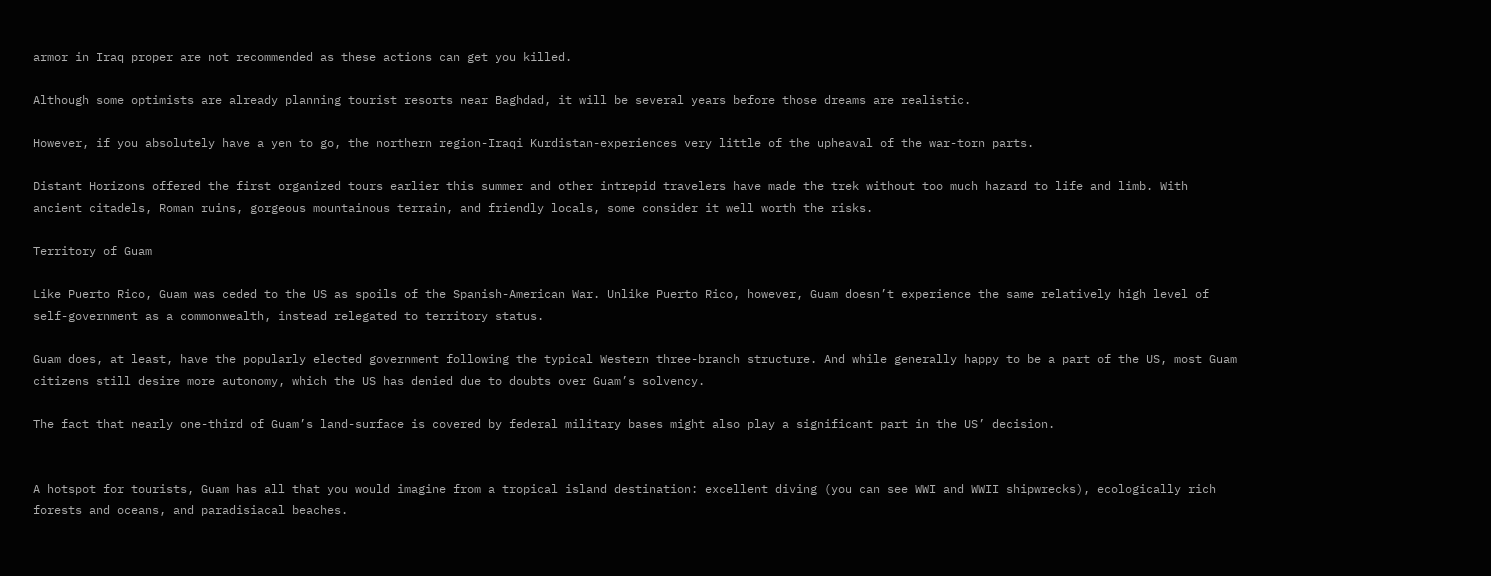armor in Iraq proper are not recommended as these actions can get you killed.

Although some optimists are already planning tourist resorts near Baghdad, it will be several years before those dreams are realistic.

However, if you absolutely have a yen to go, the northern region-Iraqi Kurdistan-experiences very little of the upheaval of the war-torn parts.

Distant Horizons offered the first organized tours earlier this summer and other intrepid travelers have made the trek without too much hazard to life and limb. With ancient citadels, Roman ruins, gorgeous mountainous terrain, and friendly locals, some consider it well worth the risks.

Territory of Guam

Like Puerto Rico, Guam was ceded to the US as spoils of the Spanish-American War. Unlike Puerto Rico, however, Guam doesn’t experience the same relatively high level of self-government as a commonwealth, instead relegated to territory status.

Guam does, at least, have the popularly elected government following the typical Western three-branch structure. And while generally happy to be a part of the US, most Guam citizens still desire more autonomy, which the US has denied due to doubts over Guam’s solvency.

The fact that nearly one-third of Guam’s land-surface is covered by federal military bases might also play a significant part in the US’ decision.


A hotspot for tourists, Guam has all that you would imagine from a tropical island destination: excellent diving (you can see WWI and WWII shipwrecks), ecologically rich forests and oceans, and paradisiacal beaches.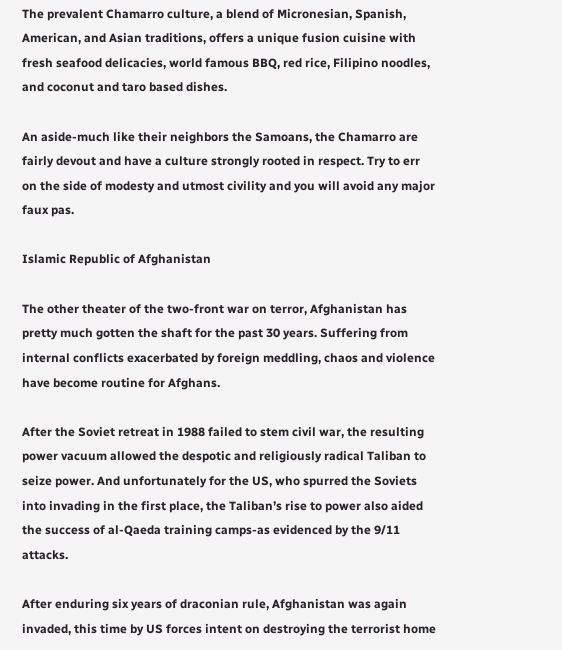The prevalent Chamarro culture, a blend of Micronesian, Spanish, American, and Asian traditions, offers a unique fusion cuisine with fresh seafood delicacies, world famous BBQ, red rice, Filipino noodles, and coconut and taro based dishes.

An aside-much like their neighbors the Samoans, the Chamarro are fairly devout and have a culture strongly rooted in respect. Try to err on the side of modesty and utmost civility and you will avoid any major faux pas.

Islamic Republic of Afghanistan

The other theater of the two-front war on terror, Afghanistan has pretty much gotten the shaft for the past 30 years. Suffering from internal conflicts exacerbated by foreign meddling, chaos and violence have become routine for Afghans.

After the Soviet retreat in 1988 failed to stem civil war, the resulting power vacuum allowed the despotic and religiously radical Taliban to seize power. And unfortunately for the US, who spurred the Soviets into invading in the first place, the Taliban’s rise to power also aided the success of al-Qaeda training camps-as evidenced by the 9/11 attacks.

After enduring six years of draconian rule, Afghanistan was again invaded, this time by US forces intent on destroying the terrorist home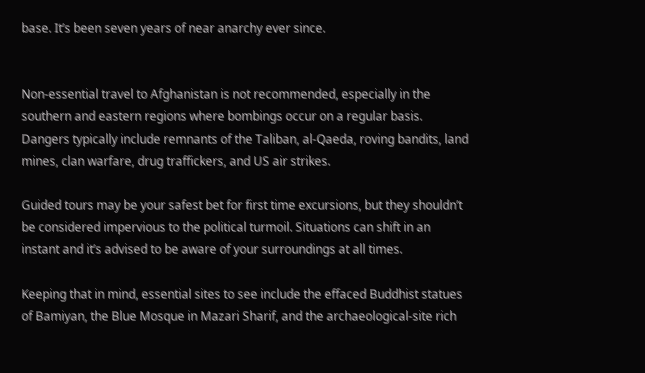base. It’s been seven years of near anarchy ever since.


Non-essential travel to Afghanistan is not recommended, especially in the southern and eastern regions where bombings occur on a regular basis. Dangers typically include remnants of the Taliban, al-Qaeda, roving bandits, land mines, clan warfare, drug traffickers, and US air strikes.

Guided tours may be your safest bet for first time excursions, but they shouldn’t be considered impervious to the political turmoil. Situations can shift in an instant and it’s advised to be aware of your surroundings at all times.

Keeping that in mind, essential sites to see include the effaced Buddhist statues of Bamiyan, the Blue Mosque in Mazari Sharif, and the archaeological-site rich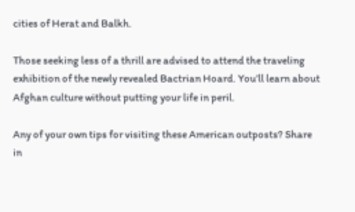cities of Herat and Balkh.

Those seeking less of a thrill are advised to attend the traveling exhibition of the newly revealed Bactrian Hoard. You’ll learn about Afghan culture without putting your life in peril.

Any of your own tips for visiting these American outposts? Share in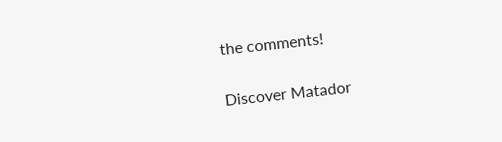the comments!

Discover Matador